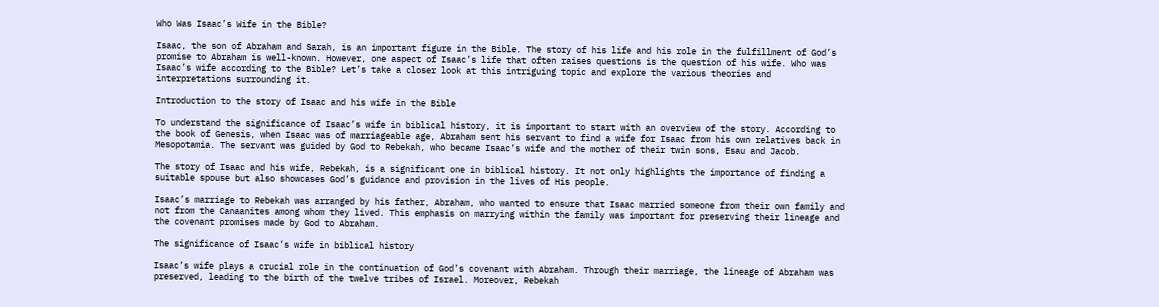Who Was Isaac’s Wife in the Bible?

Isaac, the son of Abraham and Sarah, is an important figure in the Bible. The story of his life and his role in the fulfillment of God’s promise to Abraham is well-known. However, one aspect of Isaac’s life that often raises questions is the question of his wife. Who was Isaac’s wife according to the Bible? Let’s take a closer look at this intriguing topic and explore the various theories and interpretations surrounding it.

Introduction to the story of Isaac and his wife in the Bible

To understand the significance of Isaac’s wife in biblical history, it is important to start with an overview of the story. According to the book of Genesis, when Isaac was of marriageable age, Abraham sent his servant to find a wife for Isaac from his own relatives back in Mesopotamia. The servant was guided by God to Rebekah, who became Isaac’s wife and the mother of their twin sons, Esau and Jacob.

The story of Isaac and his wife, Rebekah, is a significant one in biblical history. It not only highlights the importance of finding a suitable spouse but also showcases God’s guidance and provision in the lives of His people.

Isaac’s marriage to Rebekah was arranged by his father, Abraham, who wanted to ensure that Isaac married someone from their own family and not from the Canaanites among whom they lived. This emphasis on marrying within the family was important for preserving their lineage and the covenant promises made by God to Abraham.

The significance of Isaac’s wife in biblical history

Isaac’s wife plays a crucial role in the continuation of God’s covenant with Abraham. Through their marriage, the lineage of Abraham was preserved, leading to the birth of the twelve tribes of Israel. Moreover, Rebekah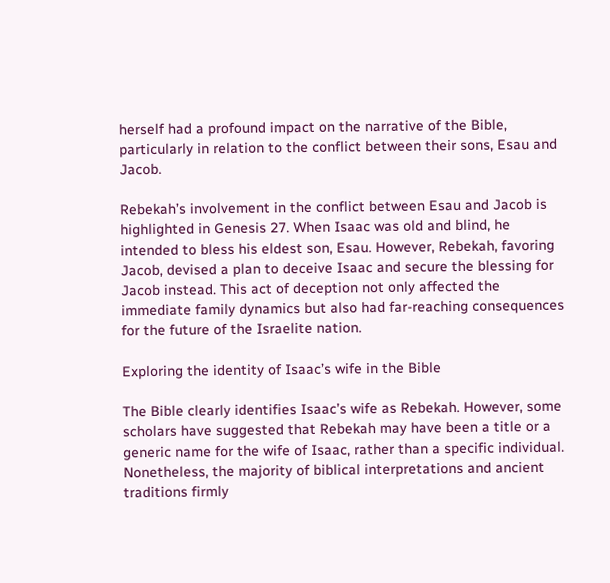herself had a profound impact on the narrative of the Bible, particularly in relation to the conflict between their sons, Esau and Jacob.

Rebekah’s involvement in the conflict between Esau and Jacob is highlighted in Genesis 27. When Isaac was old and blind, he intended to bless his eldest son, Esau. However, Rebekah, favoring Jacob, devised a plan to deceive Isaac and secure the blessing for Jacob instead. This act of deception not only affected the immediate family dynamics but also had far-reaching consequences for the future of the Israelite nation.

Exploring the identity of Isaac’s wife in the Bible

The Bible clearly identifies Isaac’s wife as Rebekah. However, some scholars have suggested that Rebekah may have been a title or a generic name for the wife of Isaac, rather than a specific individual. Nonetheless, the majority of biblical interpretations and ancient traditions firmly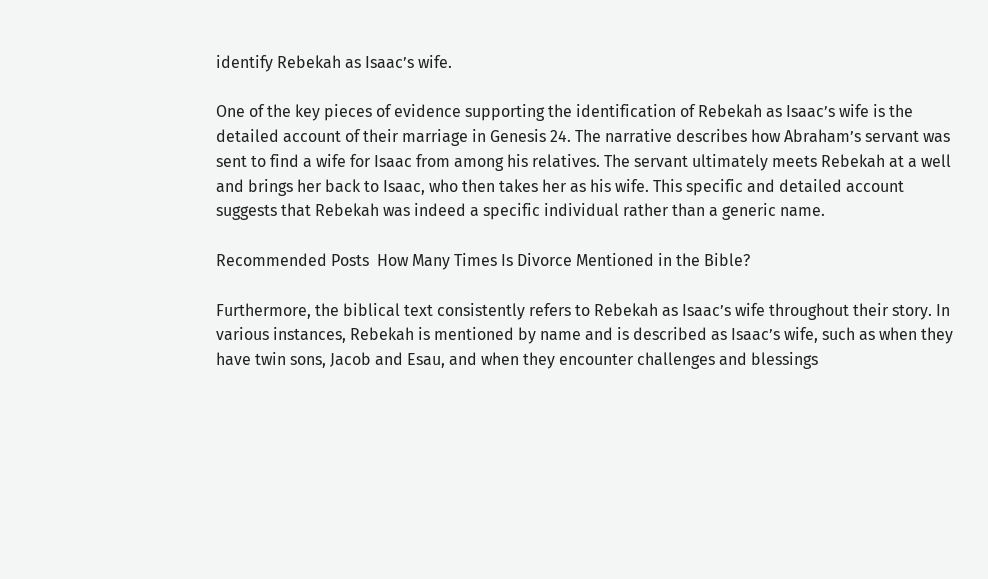identify Rebekah as Isaac’s wife.

One of the key pieces of evidence supporting the identification of Rebekah as Isaac’s wife is the detailed account of their marriage in Genesis 24. The narrative describes how Abraham’s servant was sent to find a wife for Isaac from among his relatives. The servant ultimately meets Rebekah at a well and brings her back to Isaac, who then takes her as his wife. This specific and detailed account suggests that Rebekah was indeed a specific individual rather than a generic name.

Recommended Posts  How Many Times Is Divorce Mentioned in the Bible?

Furthermore, the biblical text consistently refers to Rebekah as Isaac’s wife throughout their story. In various instances, Rebekah is mentioned by name and is described as Isaac’s wife, such as when they have twin sons, Jacob and Esau, and when they encounter challenges and blessings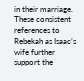in their marriage. These consistent references to Rebekah as Isaac’s wife further support the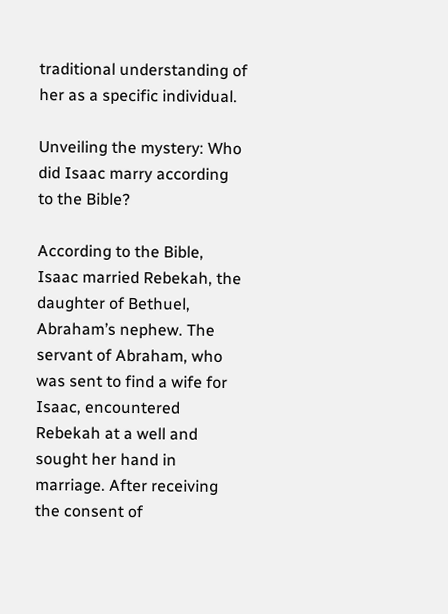traditional understanding of her as a specific individual.

Unveiling the mystery: Who did Isaac marry according to the Bible?

According to the Bible, Isaac married Rebekah, the daughter of Bethuel, Abraham’s nephew. The servant of Abraham, who was sent to find a wife for Isaac, encountered Rebekah at a well and sought her hand in marriage. After receiving the consent of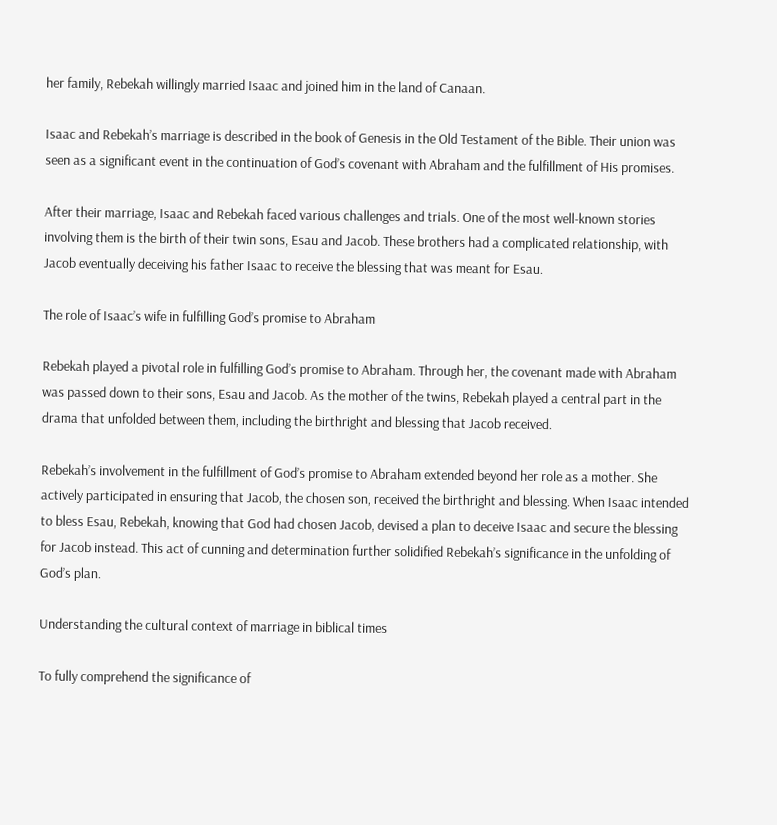her family, Rebekah willingly married Isaac and joined him in the land of Canaan.

Isaac and Rebekah’s marriage is described in the book of Genesis in the Old Testament of the Bible. Their union was seen as a significant event in the continuation of God’s covenant with Abraham and the fulfillment of His promises.

After their marriage, Isaac and Rebekah faced various challenges and trials. One of the most well-known stories involving them is the birth of their twin sons, Esau and Jacob. These brothers had a complicated relationship, with Jacob eventually deceiving his father Isaac to receive the blessing that was meant for Esau.

The role of Isaac’s wife in fulfilling God’s promise to Abraham

Rebekah played a pivotal role in fulfilling God’s promise to Abraham. Through her, the covenant made with Abraham was passed down to their sons, Esau and Jacob. As the mother of the twins, Rebekah played a central part in the drama that unfolded between them, including the birthright and blessing that Jacob received.

Rebekah’s involvement in the fulfillment of God’s promise to Abraham extended beyond her role as a mother. She actively participated in ensuring that Jacob, the chosen son, received the birthright and blessing. When Isaac intended to bless Esau, Rebekah, knowing that God had chosen Jacob, devised a plan to deceive Isaac and secure the blessing for Jacob instead. This act of cunning and determination further solidified Rebekah’s significance in the unfolding of God’s plan.

Understanding the cultural context of marriage in biblical times

To fully comprehend the significance of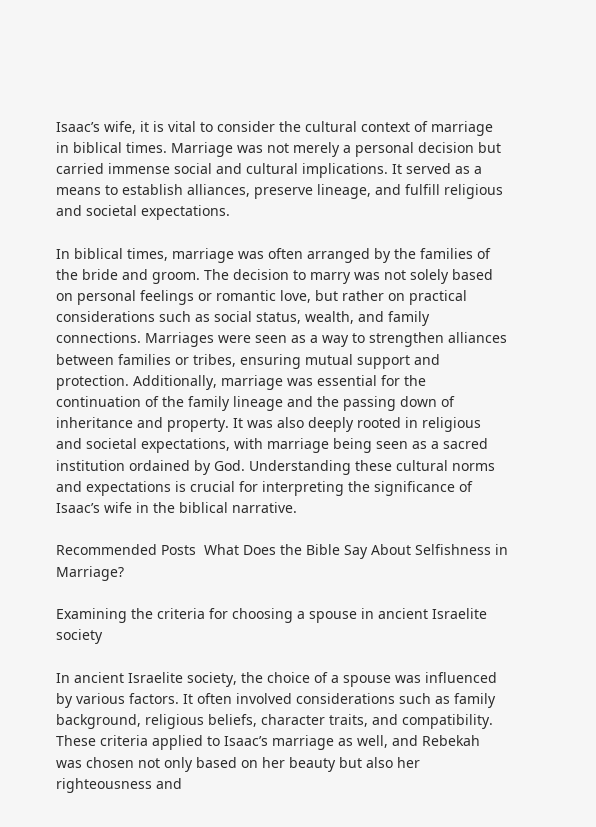Isaac’s wife, it is vital to consider the cultural context of marriage in biblical times. Marriage was not merely a personal decision but carried immense social and cultural implications. It served as a means to establish alliances, preserve lineage, and fulfill religious and societal expectations.

In biblical times, marriage was often arranged by the families of the bride and groom. The decision to marry was not solely based on personal feelings or romantic love, but rather on practical considerations such as social status, wealth, and family connections. Marriages were seen as a way to strengthen alliances between families or tribes, ensuring mutual support and protection. Additionally, marriage was essential for the continuation of the family lineage and the passing down of inheritance and property. It was also deeply rooted in religious and societal expectations, with marriage being seen as a sacred institution ordained by God. Understanding these cultural norms and expectations is crucial for interpreting the significance of Isaac’s wife in the biblical narrative.

Recommended Posts  What Does the Bible Say About Selfishness in Marriage?

Examining the criteria for choosing a spouse in ancient Israelite society

In ancient Israelite society, the choice of a spouse was influenced by various factors. It often involved considerations such as family background, religious beliefs, character traits, and compatibility. These criteria applied to Isaac’s marriage as well, and Rebekah was chosen not only based on her beauty but also her righteousness and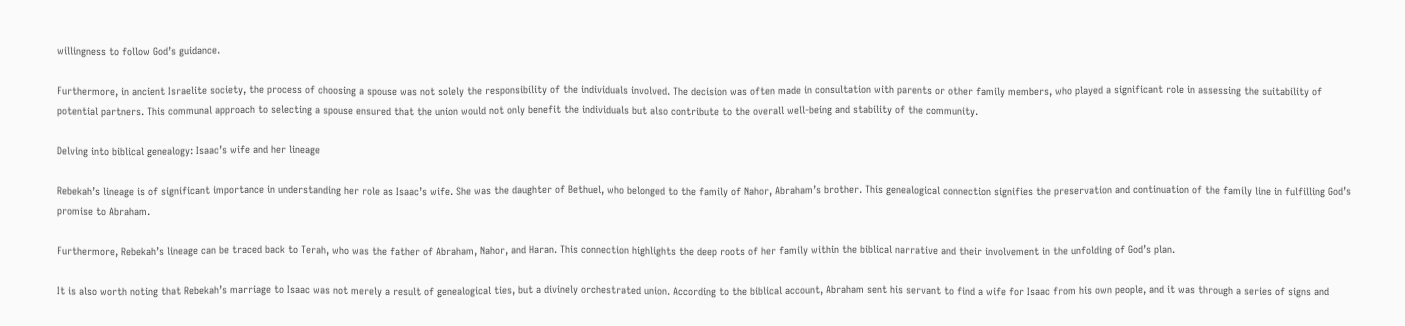willingness to follow God’s guidance.

Furthermore, in ancient Israelite society, the process of choosing a spouse was not solely the responsibility of the individuals involved. The decision was often made in consultation with parents or other family members, who played a significant role in assessing the suitability of potential partners. This communal approach to selecting a spouse ensured that the union would not only benefit the individuals but also contribute to the overall well-being and stability of the community.

Delving into biblical genealogy: Isaac’s wife and her lineage

Rebekah’s lineage is of significant importance in understanding her role as Isaac’s wife. She was the daughter of Bethuel, who belonged to the family of Nahor, Abraham’s brother. This genealogical connection signifies the preservation and continuation of the family line in fulfilling God’s promise to Abraham.

Furthermore, Rebekah’s lineage can be traced back to Terah, who was the father of Abraham, Nahor, and Haran. This connection highlights the deep roots of her family within the biblical narrative and their involvement in the unfolding of God’s plan.

It is also worth noting that Rebekah’s marriage to Isaac was not merely a result of genealogical ties, but a divinely orchestrated union. According to the biblical account, Abraham sent his servant to find a wife for Isaac from his own people, and it was through a series of signs and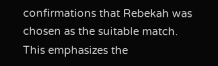confirmations that Rebekah was chosen as the suitable match. This emphasizes the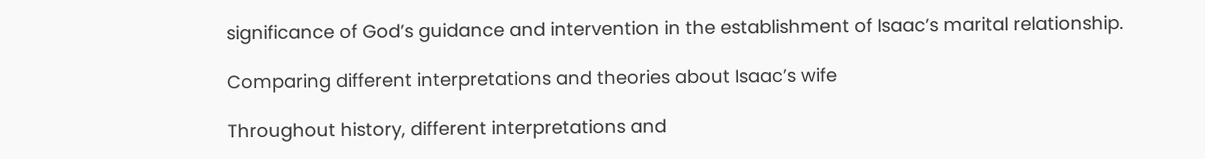significance of God’s guidance and intervention in the establishment of Isaac’s marital relationship.

Comparing different interpretations and theories about Isaac’s wife

Throughout history, different interpretations and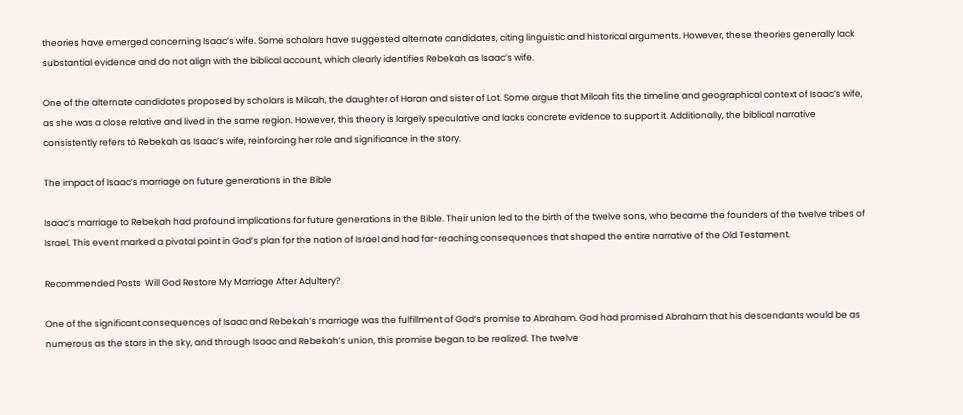theories have emerged concerning Isaac’s wife. Some scholars have suggested alternate candidates, citing linguistic and historical arguments. However, these theories generally lack substantial evidence and do not align with the biblical account, which clearly identifies Rebekah as Isaac’s wife.

One of the alternate candidates proposed by scholars is Milcah, the daughter of Haran and sister of Lot. Some argue that Milcah fits the timeline and geographical context of Isaac’s wife, as she was a close relative and lived in the same region. However, this theory is largely speculative and lacks concrete evidence to support it. Additionally, the biblical narrative consistently refers to Rebekah as Isaac’s wife, reinforcing her role and significance in the story.

The impact of Isaac’s marriage on future generations in the Bible

Isaac’s marriage to Rebekah had profound implications for future generations in the Bible. Their union led to the birth of the twelve sons, who became the founders of the twelve tribes of Israel. This event marked a pivotal point in God’s plan for the nation of Israel and had far-reaching consequences that shaped the entire narrative of the Old Testament.

Recommended Posts  Will God Restore My Marriage After Adultery?

One of the significant consequences of Isaac and Rebekah’s marriage was the fulfillment of God’s promise to Abraham. God had promised Abraham that his descendants would be as numerous as the stars in the sky, and through Isaac and Rebekah’s union, this promise began to be realized. The twelve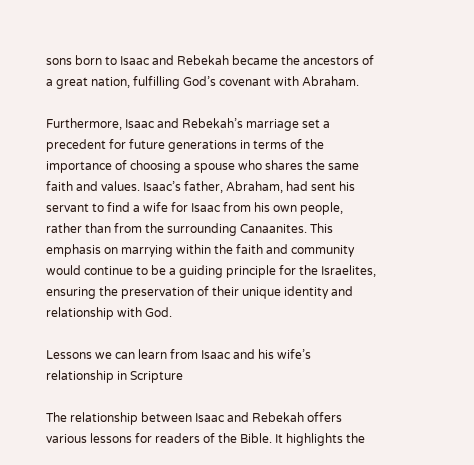sons born to Isaac and Rebekah became the ancestors of a great nation, fulfilling God’s covenant with Abraham.

Furthermore, Isaac and Rebekah’s marriage set a precedent for future generations in terms of the importance of choosing a spouse who shares the same faith and values. Isaac’s father, Abraham, had sent his servant to find a wife for Isaac from his own people, rather than from the surrounding Canaanites. This emphasis on marrying within the faith and community would continue to be a guiding principle for the Israelites, ensuring the preservation of their unique identity and relationship with God.

Lessons we can learn from Isaac and his wife’s relationship in Scripture

The relationship between Isaac and Rebekah offers various lessons for readers of the Bible. It highlights the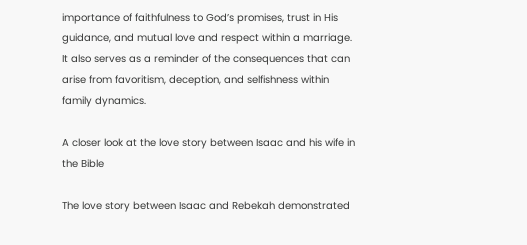importance of faithfulness to God’s promises, trust in His guidance, and mutual love and respect within a marriage. It also serves as a reminder of the consequences that can arise from favoritism, deception, and selfishness within family dynamics.

A closer look at the love story between Isaac and his wife in the Bible

The love story between Isaac and Rebekah demonstrated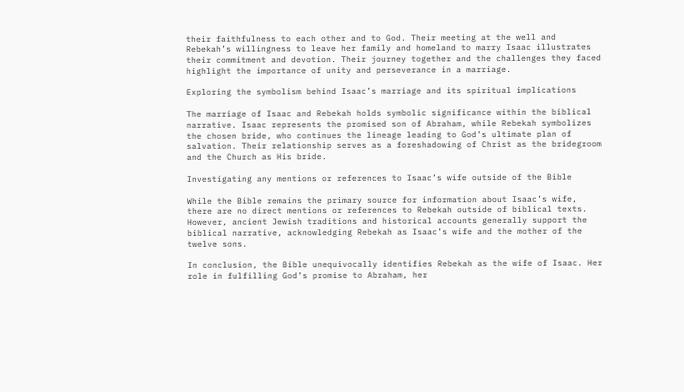their faithfulness to each other and to God. Their meeting at the well and Rebekah’s willingness to leave her family and homeland to marry Isaac illustrates their commitment and devotion. Their journey together and the challenges they faced highlight the importance of unity and perseverance in a marriage.

Exploring the symbolism behind Isaac’s marriage and its spiritual implications

The marriage of Isaac and Rebekah holds symbolic significance within the biblical narrative. Isaac represents the promised son of Abraham, while Rebekah symbolizes the chosen bride, who continues the lineage leading to God’s ultimate plan of salvation. Their relationship serves as a foreshadowing of Christ as the bridegroom and the Church as His bride.

Investigating any mentions or references to Isaac’s wife outside of the Bible

While the Bible remains the primary source for information about Isaac’s wife, there are no direct mentions or references to Rebekah outside of biblical texts. However, ancient Jewish traditions and historical accounts generally support the biblical narrative, acknowledging Rebekah as Isaac’s wife and the mother of the twelve sons.

In conclusion, the Bible unequivocally identifies Rebekah as the wife of Isaac. Her role in fulfilling God’s promise to Abraham, her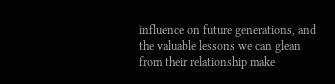influence on future generations, and the valuable lessons we can glean from their relationship make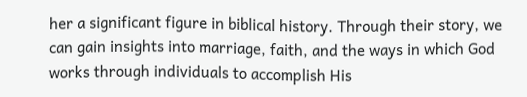her a significant figure in biblical history. Through their story, we can gain insights into marriage, faith, and the ways in which God works through individuals to accomplish His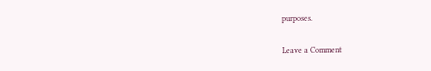purposes.

Leave a Comment